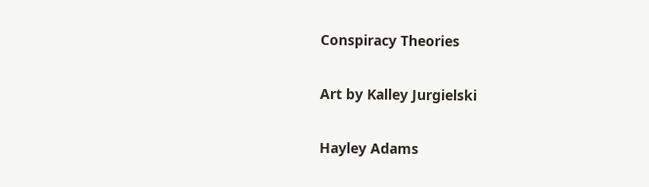Conspiracy Theories

Art by Kalley Jurgielski

Hayley Adams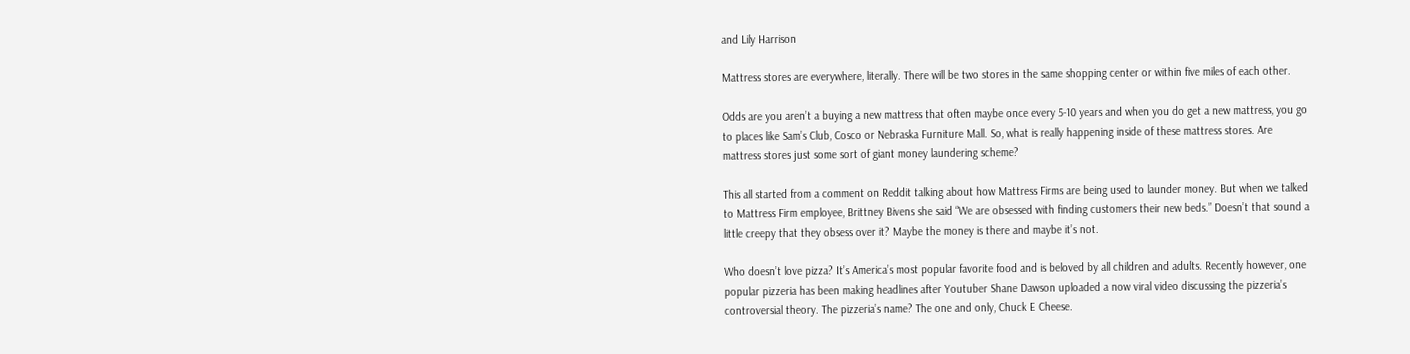and Lily Harrison

Mattress stores are everywhere, literally. There will be two stores in the same shopping center or within five miles of each other.

Odds are you aren’t a buying a new mattress that often maybe once every 5-10 years and when you do get a new mattress, you go to places like Sam’s Club, Cosco or Nebraska Furniture Mall. So, what is really happening inside of these mattress stores. Are mattress stores just some sort of giant money laundering scheme?

This all started from a comment on Reddit talking about how Mattress Firms are being used to launder money. But when we talked to Mattress Firm employee, Brittney Bivens she said “We are obsessed with finding customers their new beds.” Doesn’t that sound a little creepy that they obsess over it? Maybe the money is there and maybe it’s not.

Who doesn’t love pizza? It’s America’s most popular favorite food and is beloved by all children and adults. Recently however, one popular pizzeria has been making headlines after Youtuber Shane Dawson uploaded a now viral video discussing the pizzeria’s controversial theory. The pizzeria’s name? The one and only, Chuck E Cheese.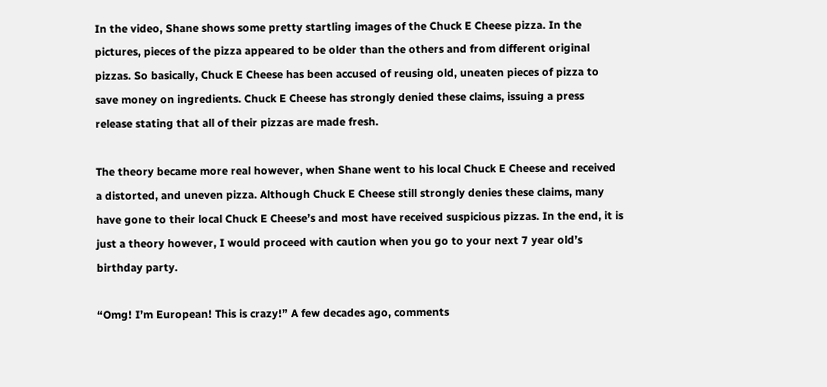In the video, Shane shows some pretty startling images of the Chuck E Cheese pizza. In the pictures, pieces of the pizza appeared to be older than the others and from different original pizzas. So basically, Chuck E Cheese has been accused of reusing old, uneaten pieces of pizza to save money on ingredients. Chuck E Cheese has strongly denied these claims, issuing a press release stating that all of their pizzas are made fresh.

The theory became more real however, when Shane went to his local Chuck E Cheese and received a distorted, and uneven pizza. Although Chuck E Cheese still strongly denies these claims, many have gone to their local Chuck E Cheese’s and most have received suspicious pizzas. In the end, it is just a theory however, I would proceed with caution when you go to your next 7 year old’s birthday party.

“Omg! I’m European! This is crazy!” A few decades ago, comments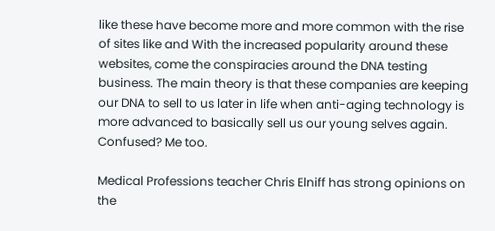like these have become more and more common with the rise of sites like and With the increased popularity around these websites, come the conspiracies around the DNA testing business. The main theory is that these companies are keeping our DNA to sell to us later in life when anti-aging technology is more advanced to basically sell us our young selves again. Confused? Me too.

Medical Professions teacher Chris Elniff has strong opinions on the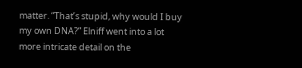matter. “That’s stupid, why would I buy my own DNA?” Elniff went into a lot more intricate detail on the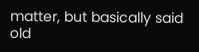matter, but basically said old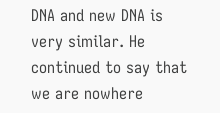DNA and new DNA is very similar. He continued to say that we are nowhere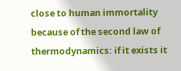close to human immortality because of the second law of thermodynamics: if it exists it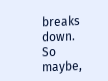breaks down. So maybe,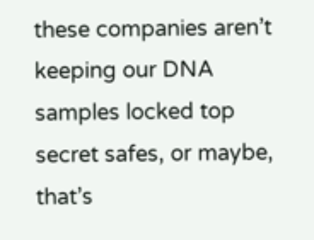these companies aren’t keeping our DNA samples locked top secret safes, or maybe, that’s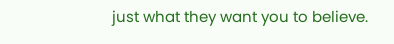just what they want you to believe.